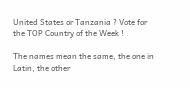United States or Tanzania ? Vote for the TOP Country of the Week !

The names mean the same, the one in Latin, the other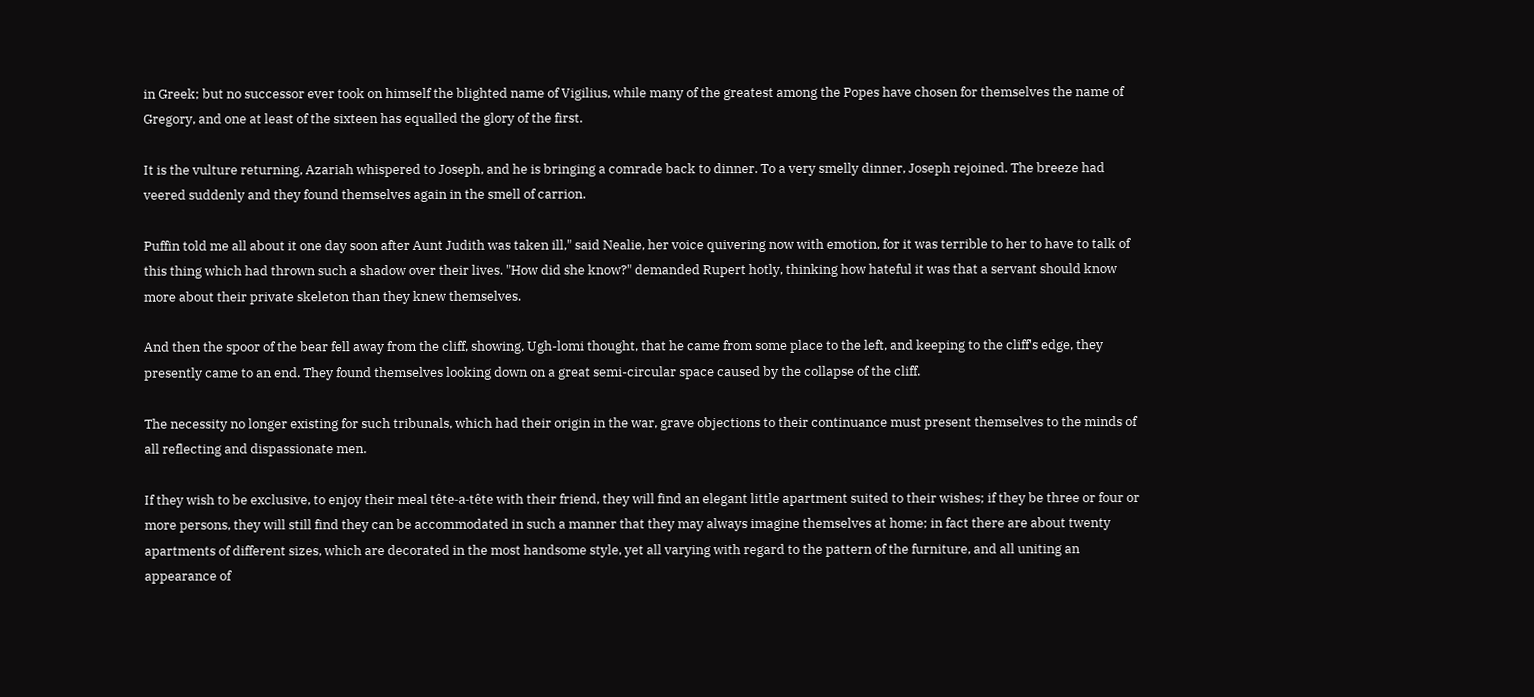in Greek; but no successor ever took on himself the blighted name of Vigilius, while many of the greatest among the Popes have chosen for themselves the name of Gregory, and one at least of the sixteen has equalled the glory of the first.

It is the vulture returning, Azariah whispered to Joseph, and he is bringing a comrade back to dinner. To a very smelly dinner, Joseph rejoined. The breeze had veered suddenly and they found themselves again in the smell of carrion.

Puffin told me all about it one day soon after Aunt Judith was taken ill," said Nealie, her voice quivering now with emotion, for it was terrible to her to have to talk of this thing which had thrown such a shadow over their lives. "How did she know?" demanded Rupert hotly, thinking how hateful it was that a servant should know more about their private skeleton than they knew themselves.

And then the spoor of the bear fell away from the cliff, showing, Ugh-lomi thought, that he came from some place to the left, and keeping to the cliff's edge, they presently came to an end. They found themselves looking down on a great semi-circular space caused by the collapse of the cliff.

The necessity no longer existing for such tribunals, which had their origin in the war, grave objections to their continuance must present themselves to the minds of all reflecting and dispassionate men.

If they wish to be exclusive, to enjoy their meal tête-a-tête with their friend, they will find an elegant little apartment suited to their wishes; if they be three or four or more persons, they will still find they can be accommodated in such a manner that they may always imagine themselves at home; in fact there are about twenty apartments of different sizes, which are decorated in the most handsome style, yet all varying with regard to the pattern of the furniture, and all uniting an appearance of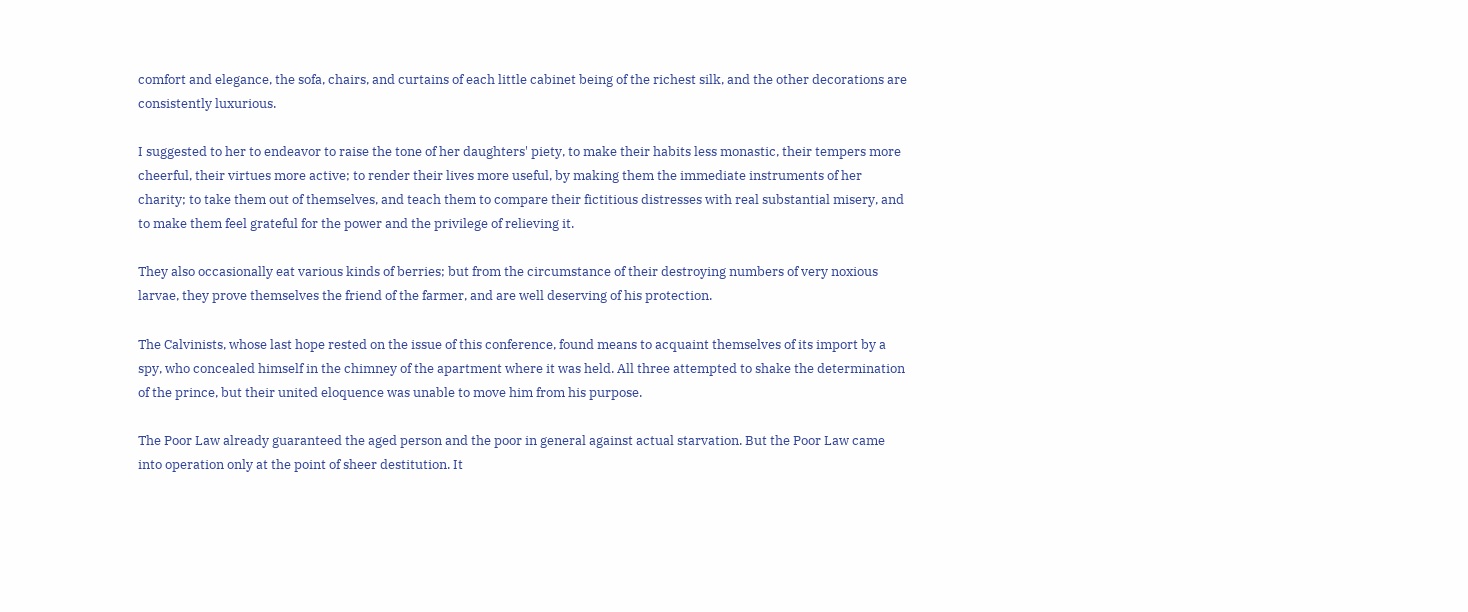comfort and elegance, the sofa, chairs, and curtains of each little cabinet being of the richest silk, and the other decorations are consistently luxurious.

I suggested to her to endeavor to raise the tone of her daughters' piety, to make their habits less monastic, their tempers more cheerful, their virtues more active; to render their lives more useful, by making them the immediate instruments of her charity; to take them out of themselves, and teach them to compare their fictitious distresses with real substantial misery, and to make them feel grateful for the power and the privilege of relieving it.

They also occasionally eat various kinds of berries; but from the circumstance of their destroying numbers of very noxious larvae, they prove themselves the friend of the farmer, and are well deserving of his protection.

The Calvinists, whose last hope rested on the issue of this conference, found means to acquaint themselves of its import by a spy, who concealed himself in the chimney of the apartment where it was held. All three attempted to shake the determination of the prince, but their united eloquence was unable to move him from his purpose.

The Poor Law already guaranteed the aged person and the poor in general against actual starvation. But the Poor Law came into operation only at the point of sheer destitution. It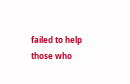failed to help those who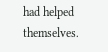had helped themselves.